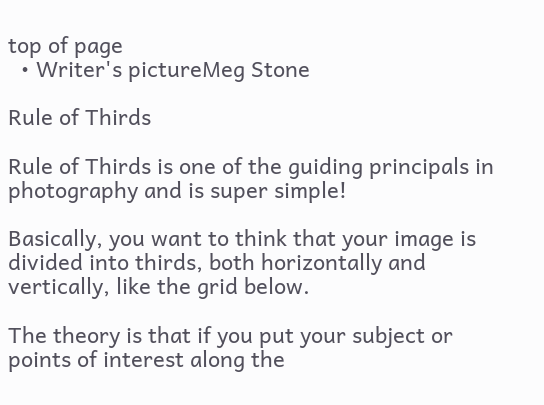top of page
  • Writer's pictureMeg Stone

Rule of Thirds

Rule of Thirds is one of the guiding principals in photography and is super simple!

Basically, you want to think that your image is divided into thirds, both horizontally and vertically, like the grid below.

The theory is that if you put your subject or points of interest along the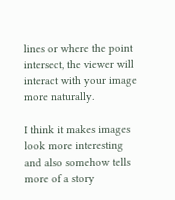lines or where the point intersect, the viewer will interact with your image more naturally.

I think it makes images look more interesting and also somehow tells more of a story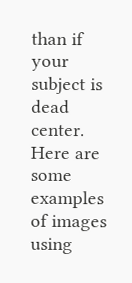than if your subject is dead center. Here are some examples of images using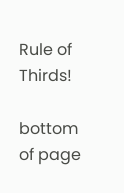Rule of Thirds!

bottom of page